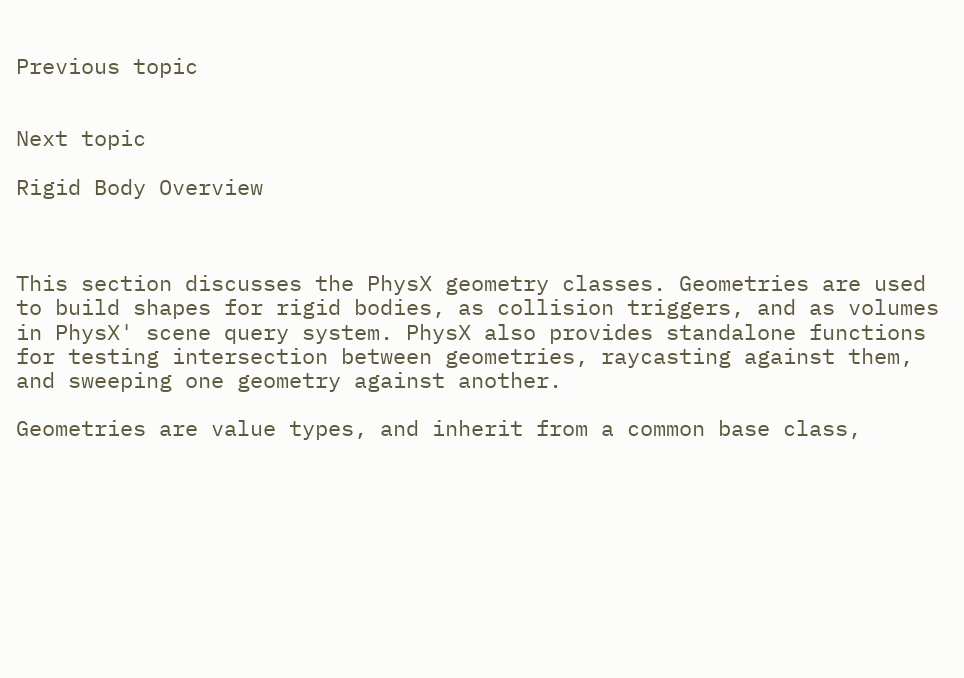Previous topic


Next topic

Rigid Body Overview



This section discusses the PhysX geometry classes. Geometries are used to build shapes for rigid bodies, as collision triggers, and as volumes in PhysX' scene query system. PhysX also provides standalone functions for testing intersection between geometries, raycasting against them, and sweeping one geometry against another.

Geometries are value types, and inherit from a common base class,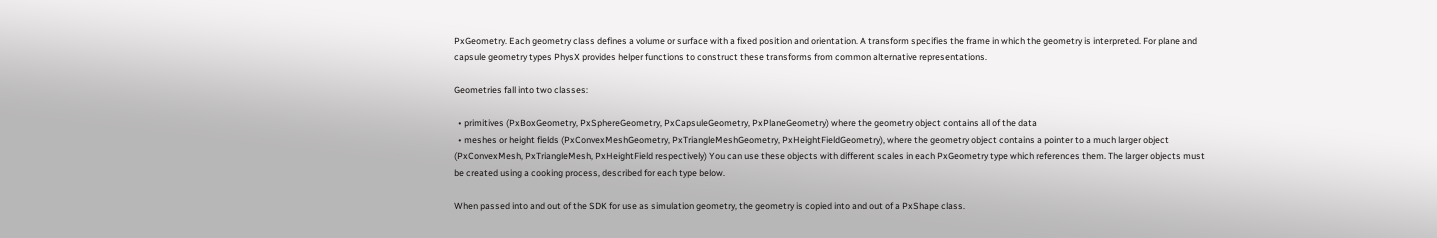PxGeometry. Each geometry class defines a volume or surface with a fixed position and orientation. A transform specifies the frame in which the geometry is interpreted. For plane and capsule geometry types PhysX provides helper functions to construct these transforms from common alternative representations.

Geometries fall into two classes:

  • primitives (PxBoxGeometry, PxSphereGeometry, PxCapsuleGeometry, PxPlaneGeometry) where the geometry object contains all of the data
  • meshes or height fields (PxConvexMeshGeometry, PxTriangleMeshGeometry, PxHeightFieldGeometry), where the geometry object contains a pointer to a much larger object (PxConvexMesh, PxTriangleMesh, PxHeightField respectively) You can use these objects with different scales in each PxGeometry type which references them. The larger objects must be created using a cooking process, described for each type below.

When passed into and out of the SDK for use as simulation geometry, the geometry is copied into and out of a PxShape class.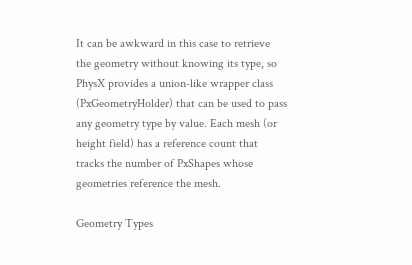It can be awkward in this case to retrieve the geometry without knowing its type, so PhysX provides a union-like wrapper class (PxGeometryHolder) that can be used to pass any geometry type by value. Each mesh (or height field) has a reference count that tracks the number of PxShapes whose geometries reference the mesh.

Geometry Types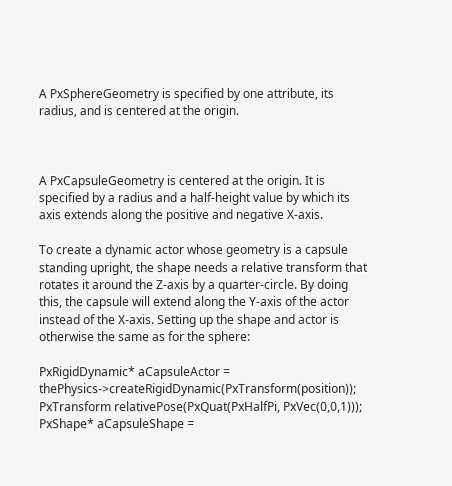A PxSphereGeometry is specified by one attribute, its radius, and is centered at the origin.



A PxCapsuleGeometry is centered at the origin. It is specified by a radius and a half-height value by which its axis extends along the positive and negative X-axis.

To create a dynamic actor whose geometry is a capsule standing upright, the shape needs a relative transform that rotates it around the Z-axis by a quarter-circle. By doing this, the capsule will extend along the Y-axis of the actor instead of the X-axis. Setting up the shape and actor is otherwise the same as for the sphere:

PxRigidDynamic* aCapsuleActor = thePhysics->createRigidDynamic(PxTransform(position));
PxTransform relativePose(PxQuat(PxHalfPi, PxVec(0,0,1)));
PxShape* aCapsuleShape =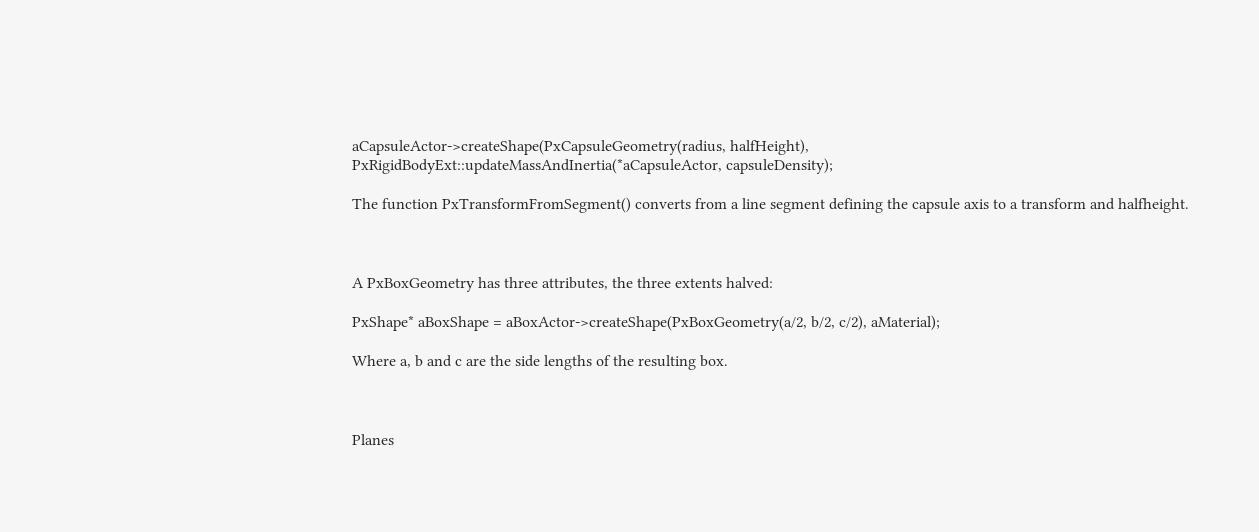aCapsuleActor->createShape(PxCapsuleGeometry(radius, halfHeight),
PxRigidBodyExt::updateMassAndInertia(*aCapsuleActor, capsuleDensity);

The function PxTransformFromSegment() converts from a line segment defining the capsule axis to a transform and halfheight.



A PxBoxGeometry has three attributes, the three extents halved:

PxShape* aBoxShape = aBoxActor->createShape(PxBoxGeometry(a/2, b/2, c/2), aMaterial);

Where a, b and c are the side lengths of the resulting box.



Planes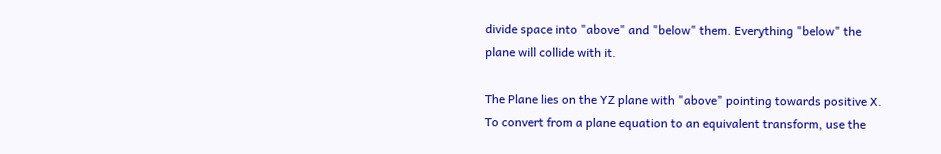divide space into "above" and "below" them. Everything "below" the plane will collide with it.

The Plane lies on the YZ plane with "above" pointing towards positive X. To convert from a plane equation to an equivalent transform, use the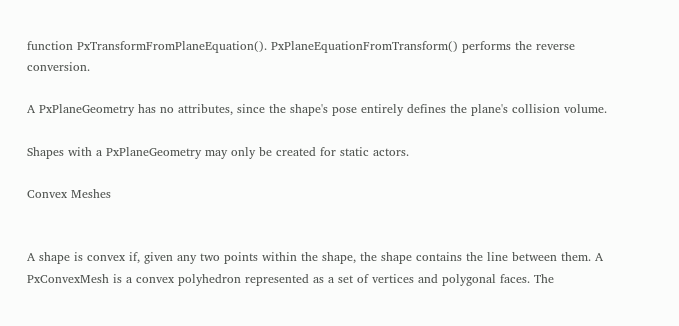function PxTransformFromPlaneEquation(). PxPlaneEquationFromTransform() performs the reverse conversion.

A PxPlaneGeometry has no attributes, since the shape's pose entirely defines the plane's collision volume.

Shapes with a PxPlaneGeometry may only be created for static actors.

Convex Meshes


A shape is convex if, given any two points within the shape, the shape contains the line between them. A PxConvexMesh is a convex polyhedron represented as a set of vertices and polygonal faces. The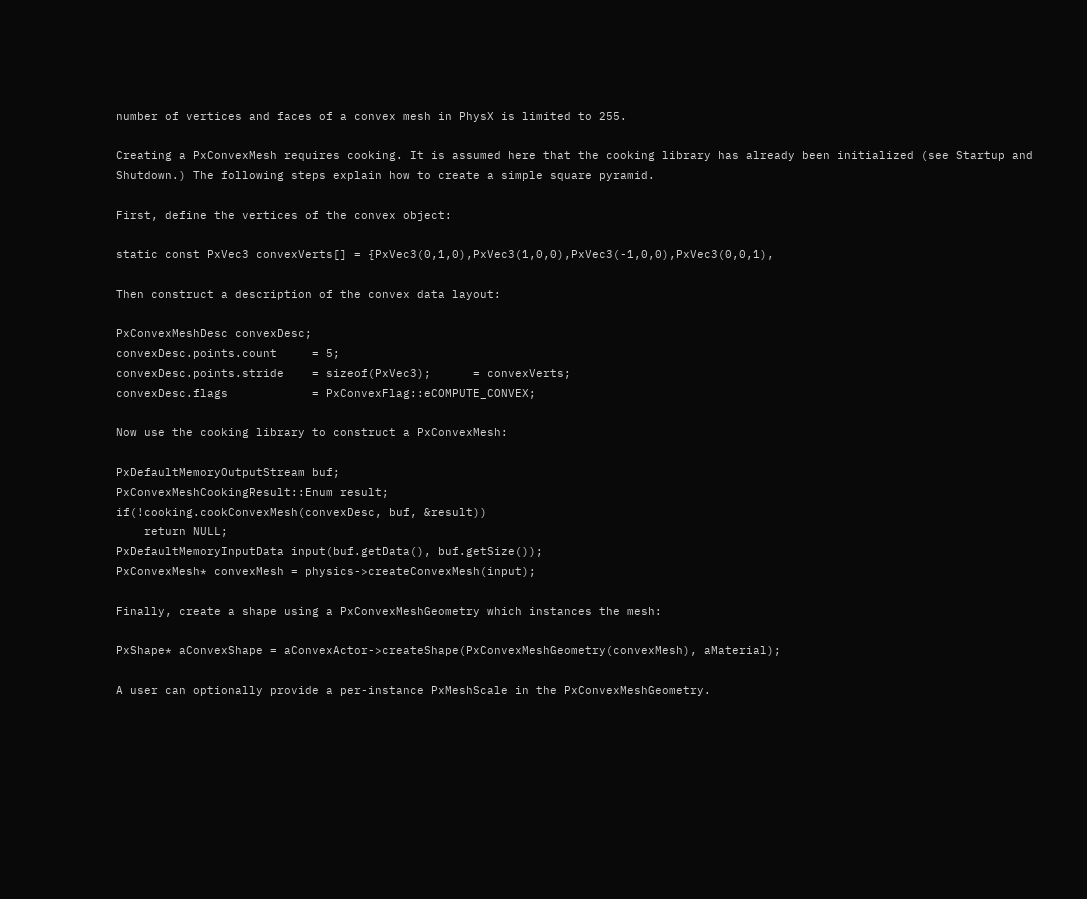number of vertices and faces of a convex mesh in PhysX is limited to 255.

Creating a PxConvexMesh requires cooking. It is assumed here that the cooking library has already been initialized (see Startup and Shutdown.) The following steps explain how to create a simple square pyramid.

First, define the vertices of the convex object:

static const PxVec3 convexVerts[] = {PxVec3(0,1,0),PxVec3(1,0,0),PxVec3(-1,0,0),PxVec3(0,0,1),

Then construct a description of the convex data layout:

PxConvexMeshDesc convexDesc;
convexDesc.points.count     = 5;
convexDesc.points.stride    = sizeof(PxVec3);      = convexVerts;
convexDesc.flags            = PxConvexFlag::eCOMPUTE_CONVEX;

Now use the cooking library to construct a PxConvexMesh:

PxDefaultMemoryOutputStream buf;
PxConvexMeshCookingResult::Enum result;
if(!cooking.cookConvexMesh(convexDesc, buf, &result))
    return NULL;
PxDefaultMemoryInputData input(buf.getData(), buf.getSize());
PxConvexMesh* convexMesh = physics->createConvexMesh(input);

Finally, create a shape using a PxConvexMeshGeometry which instances the mesh:

PxShape* aConvexShape = aConvexActor->createShape(PxConvexMeshGeometry(convexMesh), aMaterial);

A user can optionally provide a per-instance PxMeshScale in the PxConvexMeshGeometry.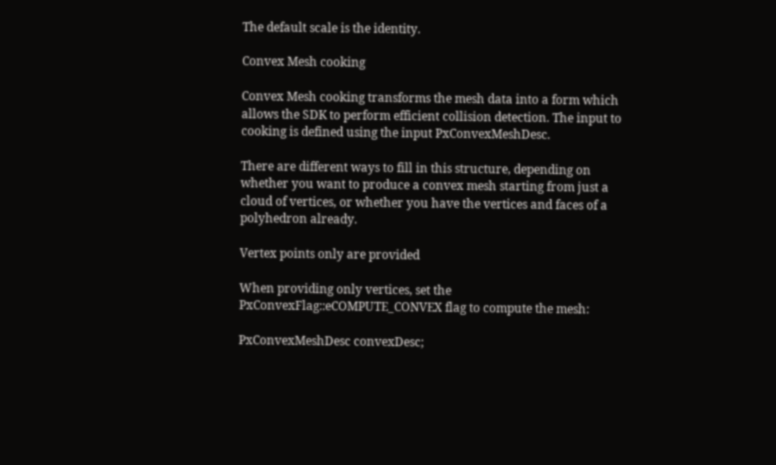The default scale is the identity.

Convex Mesh cooking

Convex Mesh cooking transforms the mesh data into a form which allows the SDK to perform efficient collision detection. The input to cooking is defined using the input PxConvexMeshDesc.

There are different ways to fill in this structure, depending on whether you want to produce a convex mesh starting from just a cloud of vertices, or whether you have the vertices and faces of a polyhedron already.

Vertex points only are provided

When providing only vertices, set the PxConvexFlag::eCOMPUTE_CONVEX flag to compute the mesh:

PxConvexMeshDesc convexDesc;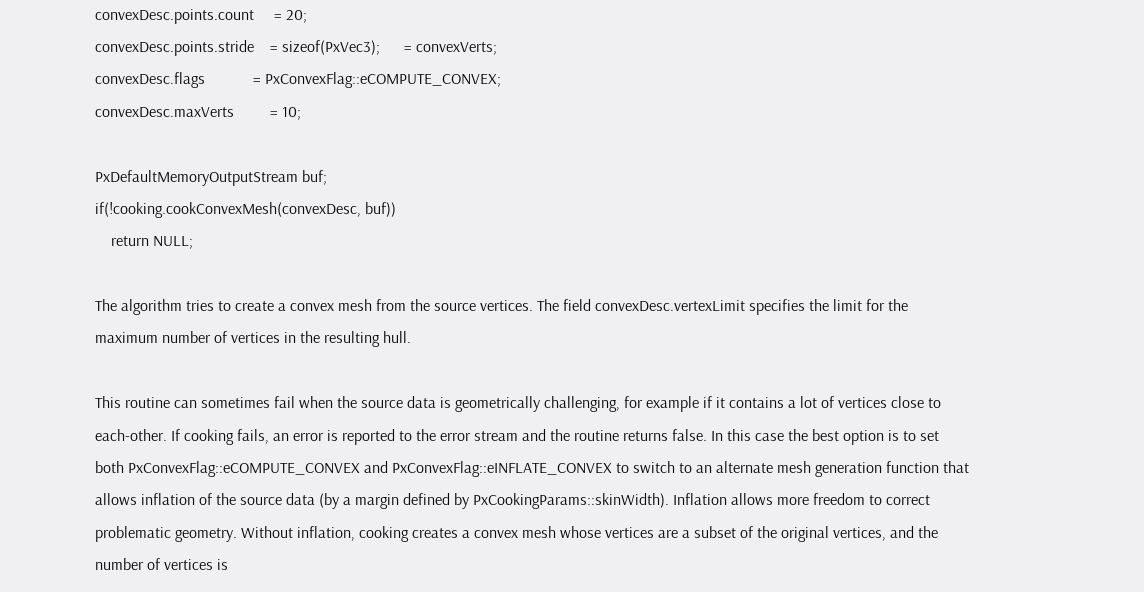convexDesc.points.count     = 20;
convexDesc.points.stride    = sizeof(PxVec3);      = convexVerts;
convexDesc.flags            = PxConvexFlag::eCOMPUTE_CONVEX;
convexDesc.maxVerts         = 10;

PxDefaultMemoryOutputStream buf;
if(!cooking.cookConvexMesh(convexDesc, buf))
    return NULL;

The algorithm tries to create a convex mesh from the source vertices. The field convexDesc.vertexLimit specifies the limit for the maximum number of vertices in the resulting hull.

This routine can sometimes fail when the source data is geometrically challenging, for example if it contains a lot of vertices close to each-other. If cooking fails, an error is reported to the error stream and the routine returns false. In this case the best option is to set both PxConvexFlag::eCOMPUTE_CONVEX and PxConvexFlag::eINFLATE_CONVEX to switch to an alternate mesh generation function that allows inflation of the source data (by a margin defined by PxCookingParams::skinWidth). Inflation allows more freedom to correct problematic geometry. Without inflation, cooking creates a convex mesh whose vertices are a subset of the original vertices, and the number of vertices is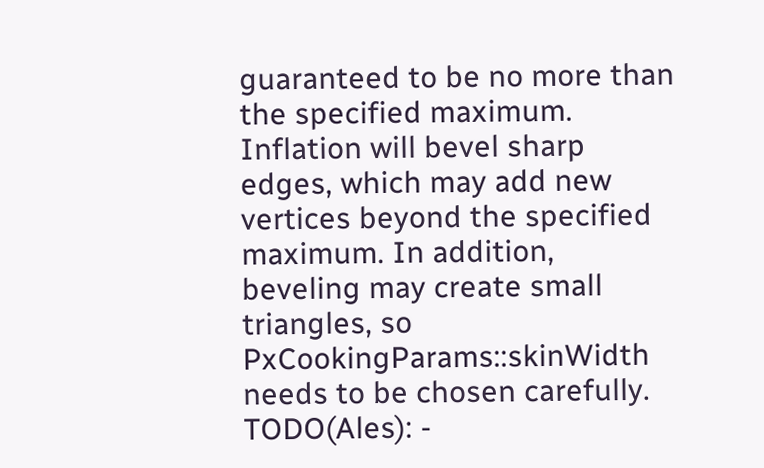guaranteed to be no more than the specified maximum. Inflation will bevel sharp edges, which may add new vertices beyond the specified maximum. In addition, beveling may create small triangles, so PxCookingParams::skinWidth needs to be chosen carefully. TODO(Ales): -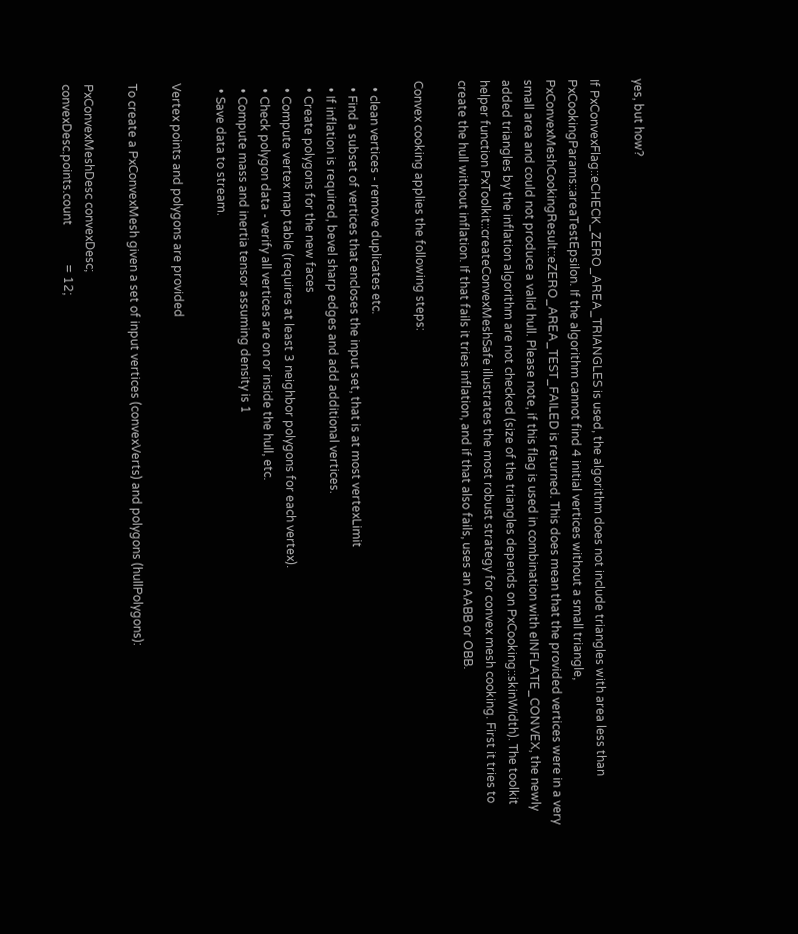yes, but how?

If PxConvexFlag::eCHECK_ZERO_AREA_TRIANGLES is used, the algorithm does not include triangles with area less than PxCookingParams::areaTestEpsilon. If the algorithm cannot find 4 initial vertices without a small triangle, PxConvexMeshCookingResult::eZERO_AREA_TEST_FAILED is returned. This does mean that the provided vertices were in a very small area and could not produce a valid hull. Please note, if this flag is used in combination with eINFLATE_CONVEX, the newly added triangles by the inflation algorithm are not checked (size of the triangles depends on PxCooking::skinWidth). The toolkit helper function PxToolkit::createConvexMeshSafe illustrates the most robust strategy for convex mesh cooking. First it tries to create the hull without inflation. If that fails it tries inflation, and if that also fails, uses an AABB or OBB.

Convex cooking applies the following steps:

  • clean vertices - remove duplicates etc.
  • Find a subset of vertices that encloses the input set, that is at most vertexLimit
  • If inflation is required, bevel sharp edges and add additional vertices.
  • Create polygons for the new faces
  • Compute vertex map table (requires at least 3 neighbor polygons for each vertex).
  • Check polygon data - verify all vertices are on or inside the hull, etc.
  • Compute mass and inertia tensor assuming density is 1
  • Save data to stream.

Vertex points and polygons are provided

To create a PxConvexMesh given a set of input vertices (convexVerts) and polygons (hullPolygons):

PxConvexMeshDesc convexDesc;
convexDesc.points.count             = 12;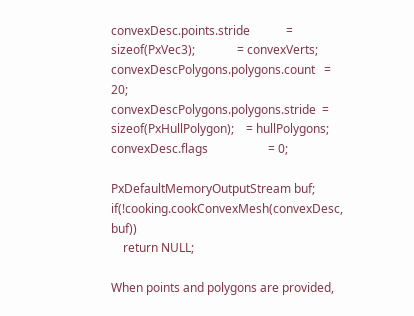convexDesc.points.stride            = sizeof(PxVec3);              = convexVerts;
convexDescPolygons.polygons.count   = 20;
convexDescPolygons.polygons.stride  = sizeof(PxHullPolygon);    = hullPolygons;
convexDesc.flags                    = 0;

PxDefaultMemoryOutputStream buf;
if(!cooking.cookConvexMesh(convexDesc, buf))
    return NULL;

When points and polygons are provided,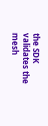the SDK validates the mesh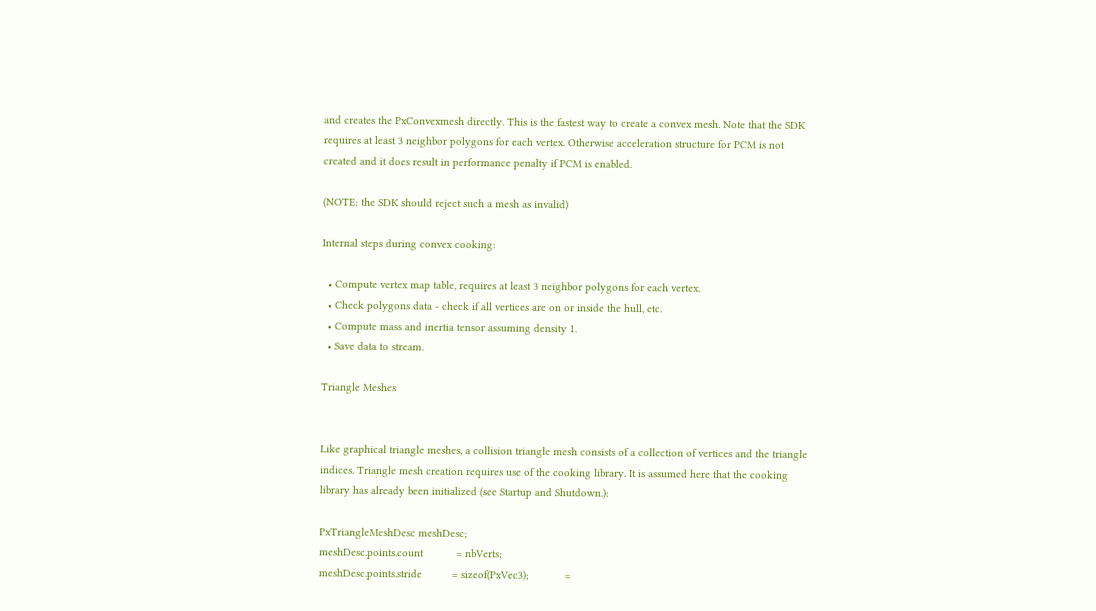and creates the PxConvexmesh directly. This is the fastest way to create a convex mesh. Note that the SDK requires at least 3 neighbor polygons for each vertex. Otherwise acceleration structure for PCM is not created and it does result in performance penalty if PCM is enabled.

(NOTE: the SDK should reject such a mesh as invalid)

Internal steps during convex cooking:

  • Compute vertex map table, requires at least 3 neighbor polygons for each vertex.
  • Check polygons data - check if all vertices are on or inside the hull, etc.
  • Compute mass and inertia tensor assuming density 1.
  • Save data to stream.

Triangle Meshes


Like graphical triangle meshes, a collision triangle mesh consists of a collection of vertices and the triangle indices. Triangle mesh creation requires use of the cooking library. It is assumed here that the cooking library has already been initialized (see Startup and Shutdown.):

PxTriangleMeshDesc meshDesc;
meshDesc.points.count           = nbVerts;
meshDesc.points.stride          = sizeof(PxVec3);            =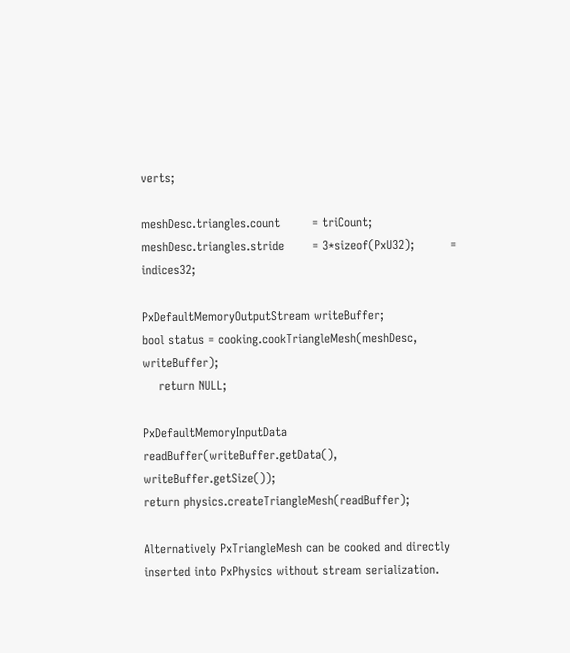verts;

meshDesc.triangles.count        = triCount;
meshDesc.triangles.stride       = 3*sizeof(PxU32);         = indices32;

PxDefaultMemoryOutputStream writeBuffer;
bool status = cooking.cookTriangleMesh(meshDesc, writeBuffer);
    return NULL;

PxDefaultMemoryInputData readBuffer(writeBuffer.getData(), writeBuffer.getSize());
return physics.createTriangleMesh(readBuffer);

Alternatively PxTriangleMesh can be cooked and directly inserted into PxPhysics without stream serialization.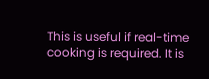This is useful if real-time cooking is required. It is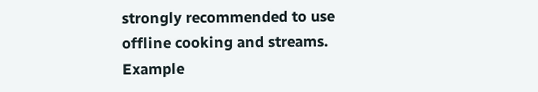strongly recommended to use offline cooking and streams. Example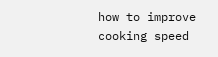how to improve cooking speed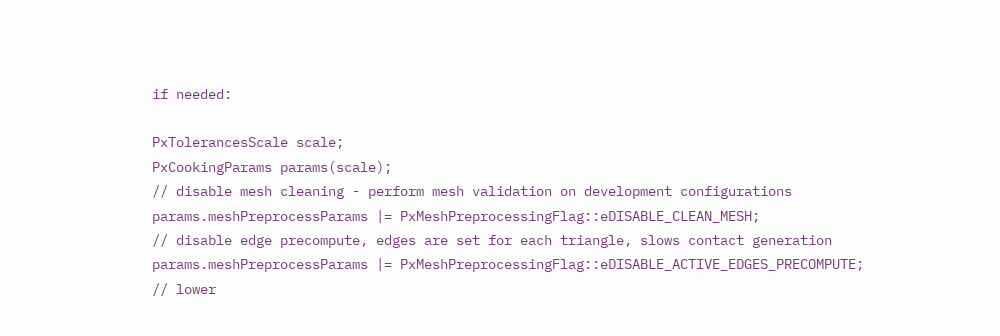if needed:

PxTolerancesScale scale;
PxCookingParams params(scale);
// disable mesh cleaning - perform mesh validation on development configurations
params.meshPreprocessParams |= PxMeshPreprocessingFlag::eDISABLE_CLEAN_MESH;
// disable edge precompute, edges are set for each triangle, slows contact generation
params.meshPreprocessParams |= PxMeshPreprocessingFlag::eDISABLE_ACTIVE_EDGES_PRECOMPUTE;
// lower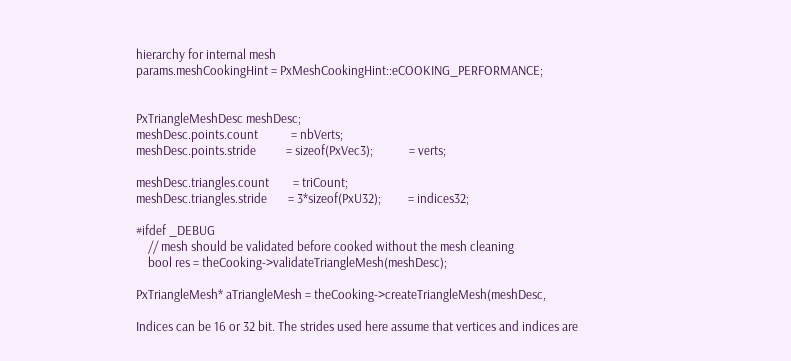hierarchy for internal mesh
params.meshCookingHint = PxMeshCookingHint::eCOOKING_PERFORMANCE;


PxTriangleMeshDesc meshDesc;
meshDesc.points.count           = nbVerts;
meshDesc.points.stride          = sizeof(PxVec3);            = verts;

meshDesc.triangles.count        = triCount;
meshDesc.triangles.stride       = 3*sizeof(PxU32);         = indices32;

#ifdef _DEBUG
    // mesh should be validated before cooked without the mesh cleaning
    bool res = theCooking->validateTriangleMesh(meshDesc);

PxTriangleMesh* aTriangleMesh = theCooking->createTriangleMesh(meshDesc,

Indices can be 16 or 32 bit. The strides used here assume that vertices and indices are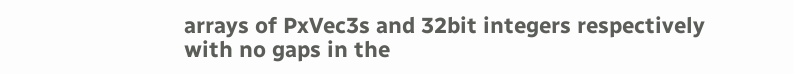arrays of PxVec3s and 32bit integers respectively with no gaps in the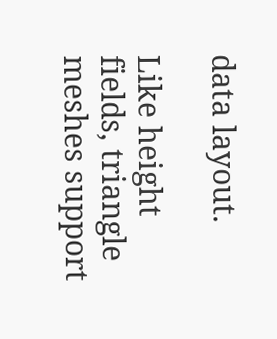data layout.

Like height fields, triangle meshes support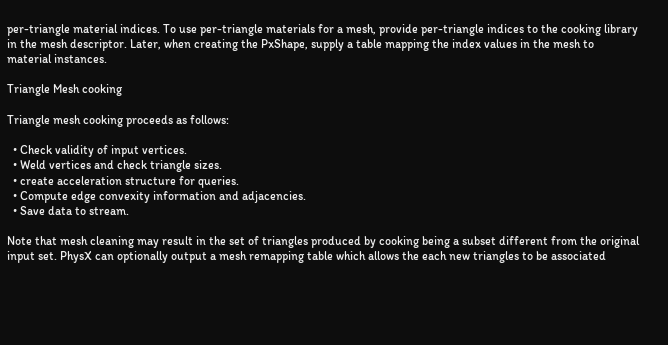per-triangle material indices. To use per-triangle materials for a mesh, provide per-triangle indices to the cooking library in the mesh descriptor. Later, when creating the PxShape, supply a table mapping the index values in the mesh to material instances.

Triangle Mesh cooking

Triangle mesh cooking proceeds as follows:

  • Check validity of input vertices.
  • Weld vertices and check triangle sizes.
  • create acceleration structure for queries.
  • Compute edge convexity information and adjacencies.
  • Save data to stream.

Note that mesh cleaning may result in the set of triangles produced by cooking being a subset different from the original input set. PhysX can optionally output a mesh remapping table which allows the each new triangles to be associated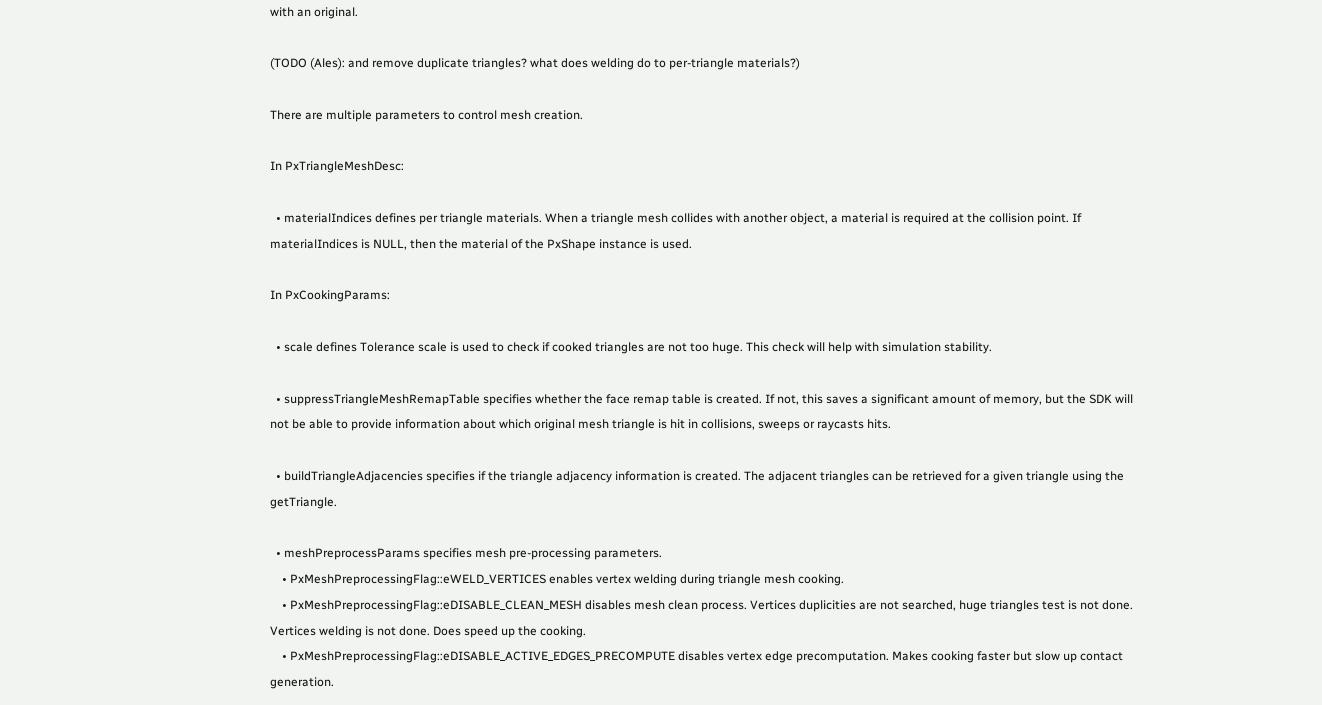with an original.

(TODO (Ales): and remove duplicate triangles? what does welding do to per-triangle materials?)

There are multiple parameters to control mesh creation.

In PxTriangleMeshDesc:

  • materialIndices defines per triangle materials. When a triangle mesh collides with another object, a material is required at the collision point. If materialIndices is NULL, then the material of the PxShape instance is used.

In PxCookingParams:

  • scale defines Tolerance scale is used to check if cooked triangles are not too huge. This check will help with simulation stability.

  • suppressTriangleMeshRemapTable specifies whether the face remap table is created. If not, this saves a significant amount of memory, but the SDK will not be able to provide information about which original mesh triangle is hit in collisions, sweeps or raycasts hits.

  • buildTriangleAdjacencies specifies if the triangle adjacency information is created. The adjacent triangles can be retrieved for a given triangle using the getTriangle.

  • meshPreprocessParams specifies mesh pre-processing parameters.
    • PxMeshPreprocessingFlag::eWELD_VERTICES enables vertex welding during triangle mesh cooking.
    • PxMeshPreprocessingFlag::eDISABLE_CLEAN_MESH disables mesh clean process. Vertices duplicities are not searched, huge triangles test is not done. Vertices welding is not done. Does speed up the cooking.
    • PxMeshPreprocessingFlag::eDISABLE_ACTIVE_EDGES_PRECOMPUTE disables vertex edge precomputation. Makes cooking faster but slow up contact generation.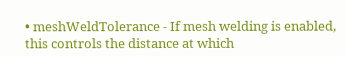• meshWeldTolerance - If mesh welding is enabled, this controls the distance at which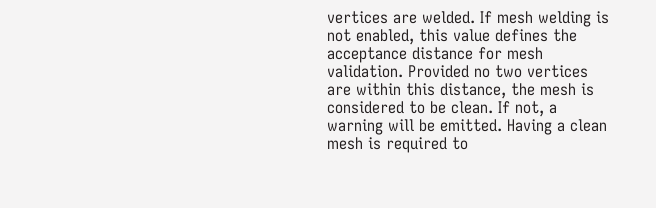vertices are welded. If mesh welding is not enabled, this value defines the acceptance distance for mesh validation. Provided no two vertices are within this distance, the mesh is considered to be clean. If not, a warning will be emitted. Having a clean mesh is required to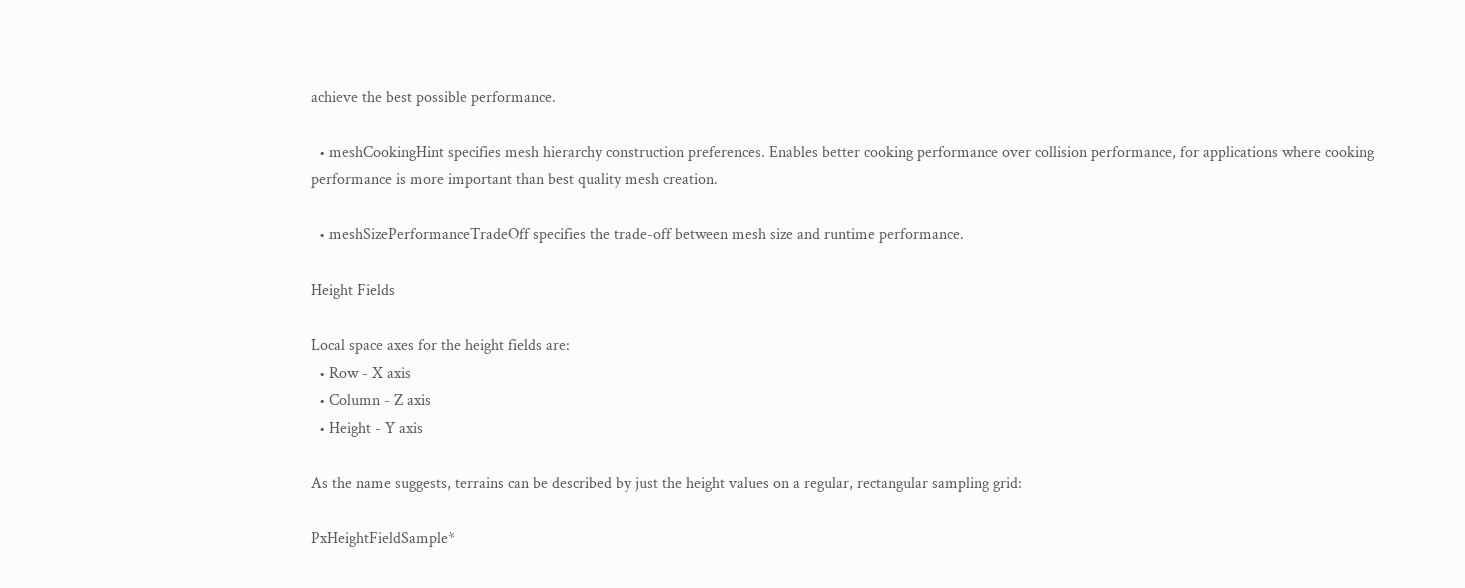achieve the best possible performance.

  • meshCookingHint specifies mesh hierarchy construction preferences. Enables better cooking performance over collision performance, for applications where cooking performance is more important than best quality mesh creation.

  • meshSizePerformanceTradeOff specifies the trade-off between mesh size and runtime performance.

Height Fields

Local space axes for the height fields are:
  • Row - X axis
  • Column - Z axis
  • Height - Y axis

As the name suggests, terrains can be described by just the height values on a regular, rectangular sampling grid:

PxHeightFieldSample*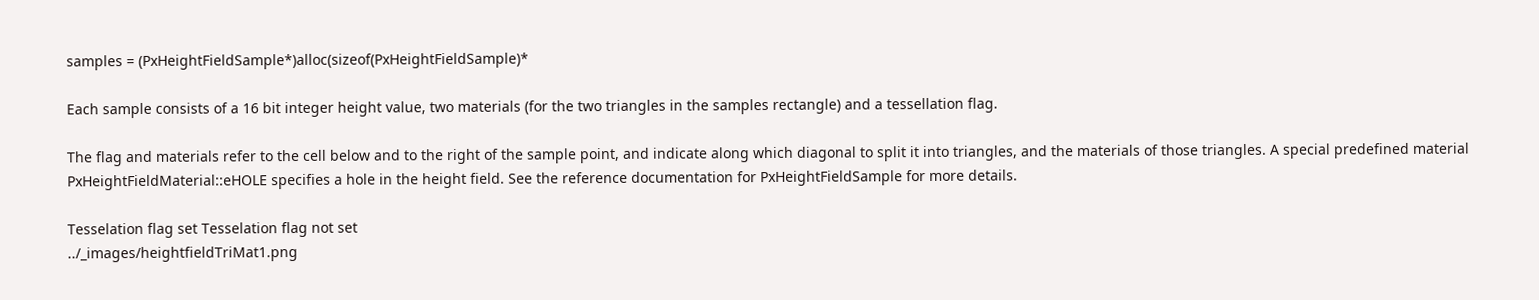samples = (PxHeightFieldSample*)alloc(sizeof(PxHeightFieldSample)*

Each sample consists of a 16 bit integer height value, two materials (for the two triangles in the samples rectangle) and a tessellation flag.

The flag and materials refer to the cell below and to the right of the sample point, and indicate along which diagonal to split it into triangles, and the materials of those triangles. A special predefined material PxHeightFieldMaterial::eHOLE specifies a hole in the height field. See the reference documentation for PxHeightFieldSample for more details.

Tesselation flag set Tesselation flag not set
../_images/heightfieldTriMat1.png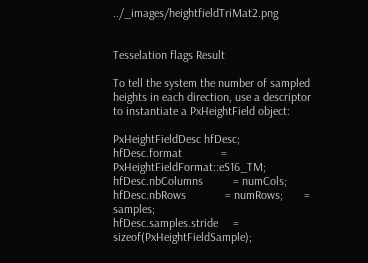../_images/heightfieldTriMat2.png


Tesselation flags Result

To tell the system the number of sampled heights in each direction, use a descriptor to instantiate a PxHeightField object:

PxHeightFieldDesc hfDesc;
hfDesc.format             = PxHeightFieldFormat::eS16_TM;
hfDesc.nbColumns          = numCols;
hfDesc.nbRows             = numRows;       = samples;
hfDesc.samples.stride     = sizeof(PxHeightFieldSample);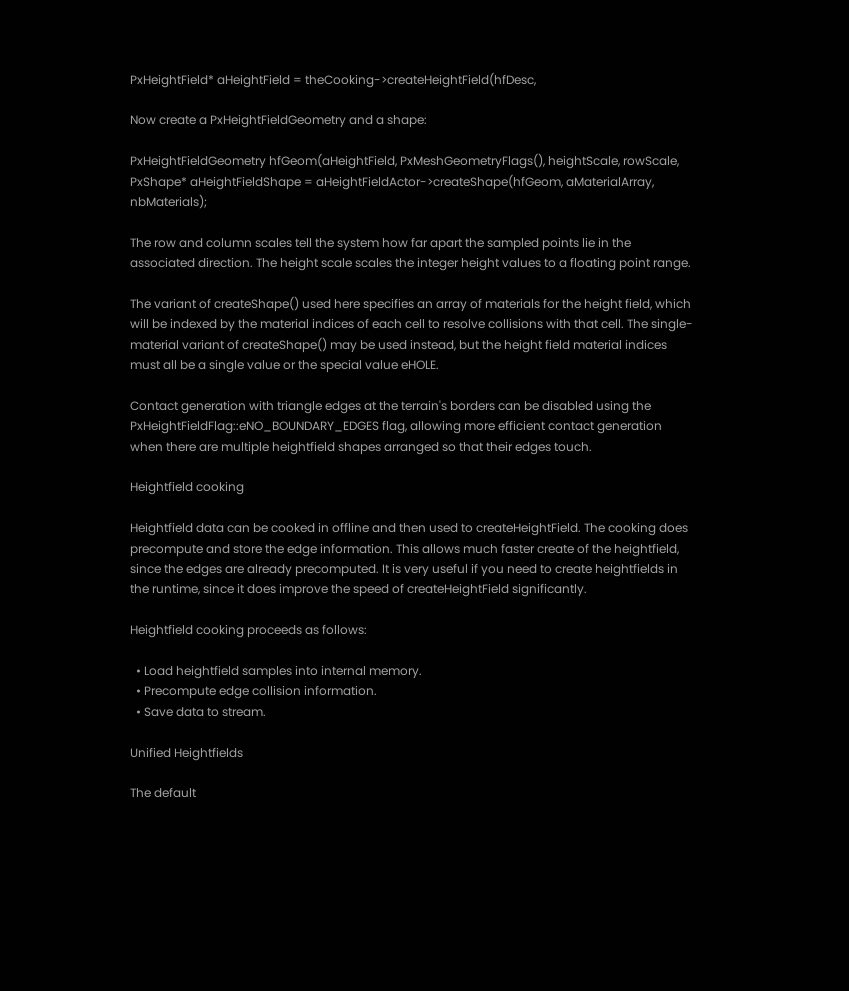PxHeightField* aHeightField = theCooking->createHeightField(hfDesc,

Now create a PxHeightFieldGeometry and a shape:

PxHeightFieldGeometry hfGeom(aHeightField, PxMeshGeometryFlags(), heightScale, rowScale,
PxShape* aHeightFieldShape = aHeightFieldActor->createShape(hfGeom, aMaterialArray, nbMaterials);

The row and column scales tell the system how far apart the sampled points lie in the associated direction. The height scale scales the integer height values to a floating point range.

The variant of createShape() used here specifies an array of materials for the height field, which will be indexed by the material indices of each cell to resolve collisions with that cell. The single-material variant of createShape() may be used instead, but the height field material indices must all be a single value or the special value eHOLE.

Contact generation with triangle edges at the terrain's borders can be disabled using the PxHeightFieldFlag::eNO_BOUNDARY_EDGES flag, allowing more efficient contact generation when there are multiple heightfield shapes arranged so that their edges touch.

Heightfield cooking

Heightfield data can be cooked in offline and then used to createHeightField. The cooking does precompute and store the edge information. This allows much faster create of the heightfield, since the edges are already precomputed. It is very useful if you need to create heightfields in the runtime, since it does improve the speed of createHeightField significantly.

Heightfield cooking proceeds as follows:

  • Load heightfield samples into internal memory.
  • Precompute edge collision information.
  • Save data to stream.

Unified Heightfields

The default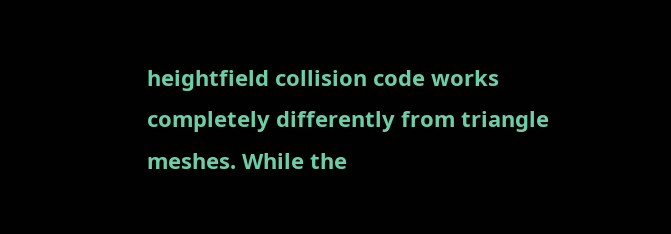heightfield collision code works completely differently from triangle meshes. While the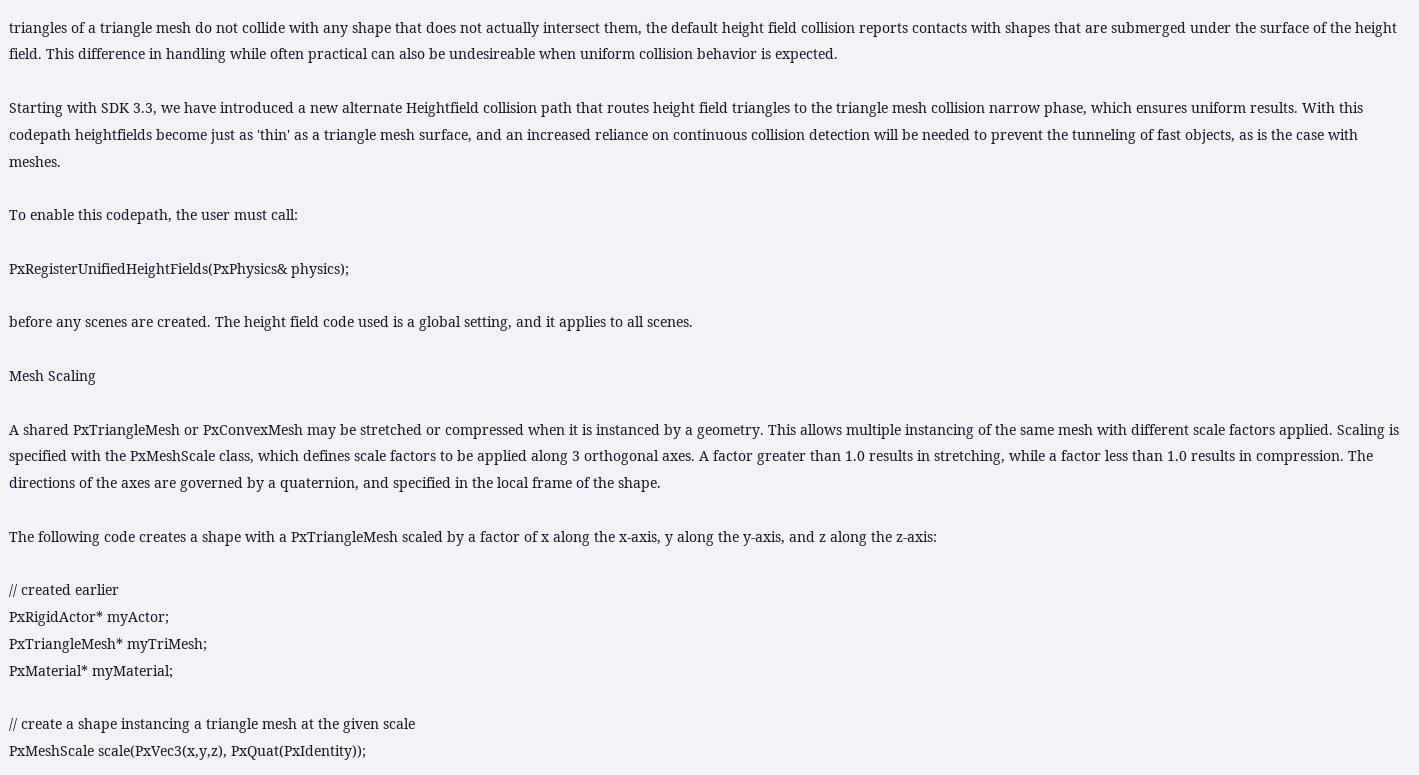triangles of a triangle mesh do not collide with any shape that does not actually intersect them, the default height field collision reports contacts with shapes that are submerged under the surface of the height field. This difference in handling while often practical can also be undesireable when uniform collision behavior is expected.

Starting with SDK 3.3, we have introduced a new alternate Heightfield collision path that routes height field triangles to the triangle mesh collision narrow phase, which ensures uniform results. With this codepath heightfields become just as 'thin' as a triangle mesh surface, and an increased reliance on continuous collision detection will be needed to prevent the tunneling of fast objects, as is the case with meshes.

To enable this codepath, the user must call:

PxRegisterUnifiedHeightFields(PxPhysics& physics);

before any scenes are created. The height field code used is a global setting, and it applies to all scenes.

Mesh Scaling

A shared PxTriangleMesh or PxConvexMesh may be stretched or compressed when it is instanced by a geometry. This allows multiple instancing of the same mesh with different scale factors applied. Scaling is specified with the PxMeshScale class, which defines scale factors to be applied along 3 orthogonal axes. A factor greater than 1.0 results in stretching, while a factor less than 1.0 results in compression. The directions of the axes are governed by a quaternion, and specified in the local frame of the shape.

The following code creates a shape with a PxTriangleMesh scaled by a factor of x along the x-axis, y along the y-axis, and z along the z-axis:

// created earlier
PxRigidActor* myActor;
PxTriangleMesh* myTriMesh;
PxMaterial* myMaterial;

// create a shape instancing a triangle mesh at the given scale
PxMeshScale scale(PxVec3(x,y,z), PxQuat(PxIdentity));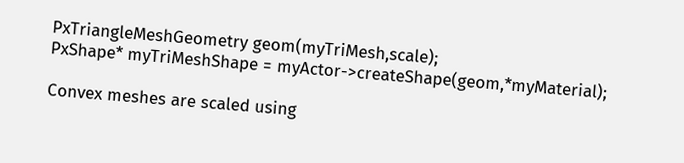PxTriangleMeshGeometry geom(myTriMesh,scale);
PxShape* myTriMeshShape = myActor->createShape(geom,*myMaterial);

Convex meshes are scaled using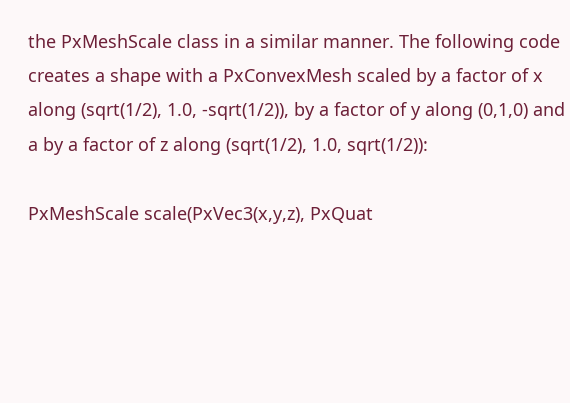the PxMeshScale class in a similar manner. The following code creates a shape with a PxConvexMesh scaled by a factor of x along (sqrt(1/2), 1.0, -sqrt(1/2)), by a factor of y along (0,1,0) and a by a factor of z along (sqrt(1/2), 1.0, sqrt(1/2)):

PxMeshScale scale(PxVec3(x,y,z), PxQuat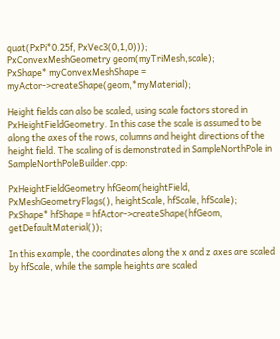quat(PxPi*0.25f, PxVec3(0,1,0)));
PxConvexMeshGeometry geom(myTriMesh,scale);
PxShape* myConvexMeshShape = myActor->createShape(geom,*myMaterial);

Height fields can also be scaled, using scale factors stored in PxHeightFieldGeometry. In this case the scale is assumed to be along the axes of the rows, columns and height directions of the height field. The scaling of is demonstrated in SampleNorthPole in SampleNorthPoleBuilder.cpp:

PxHeightFieldGeometry hfGeom(heightField, PxMeshGeometryFlags(), heightScale, hfScale, hfScale);
PxShape* hfShape = hfActor->createShape(hfGeom, getDefaultMaterial());

In this example, the coordinates along the x and z axes are scaled by hfScale, while the sample heights are scaled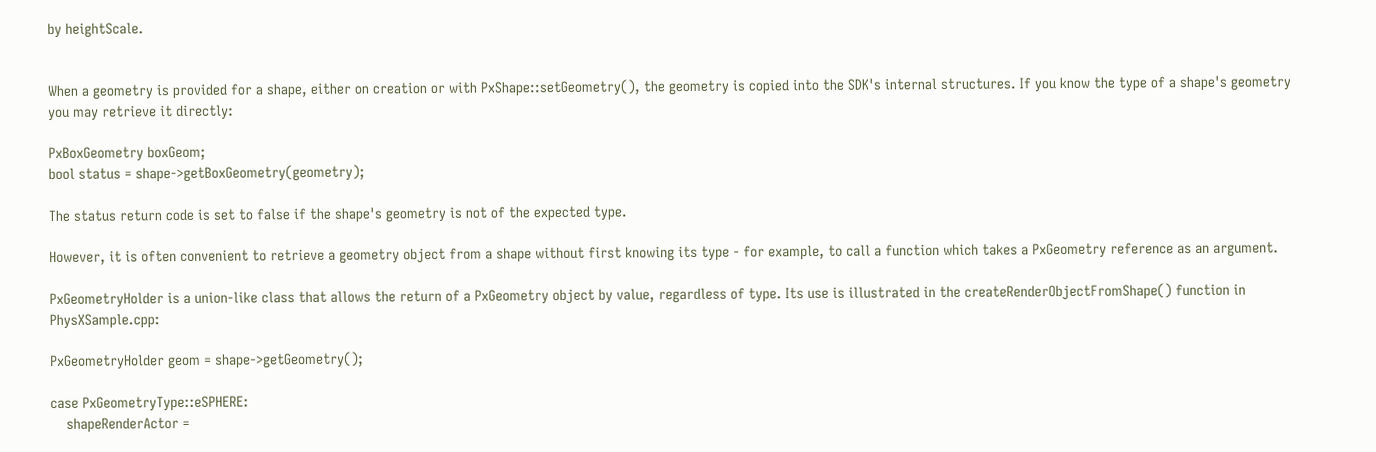by heightScale.


When a geometry is provided for a shape, either on creation or with PxShape::setGeometry(), the geometry is copied into the SDK's internal structures. If you know the type of a shape's geometry you may retrieve it directly:

PxBoxGeometry boxGeom;
bool status = shape->getBoxGeometry(geometry);

The status return code is set to false if the shape's geometry is not of the expected type.

However, it is often convenient to retrieve a geometry object from a shape without first knowing its type - for example, to call a function which takes a PxGeometry reference as an argument.

PxGeometryHolder is a union-like class that allows the return of a PxGeometry object by value, regardless of type. Its use is illustrated in the createRenderObjectFromShape() function in PhysXSample.cpp:

PxGeometryHolder geom = shape->getGeometry();

case PxGeometryType::eSPHERE:
    shapeRenderActor =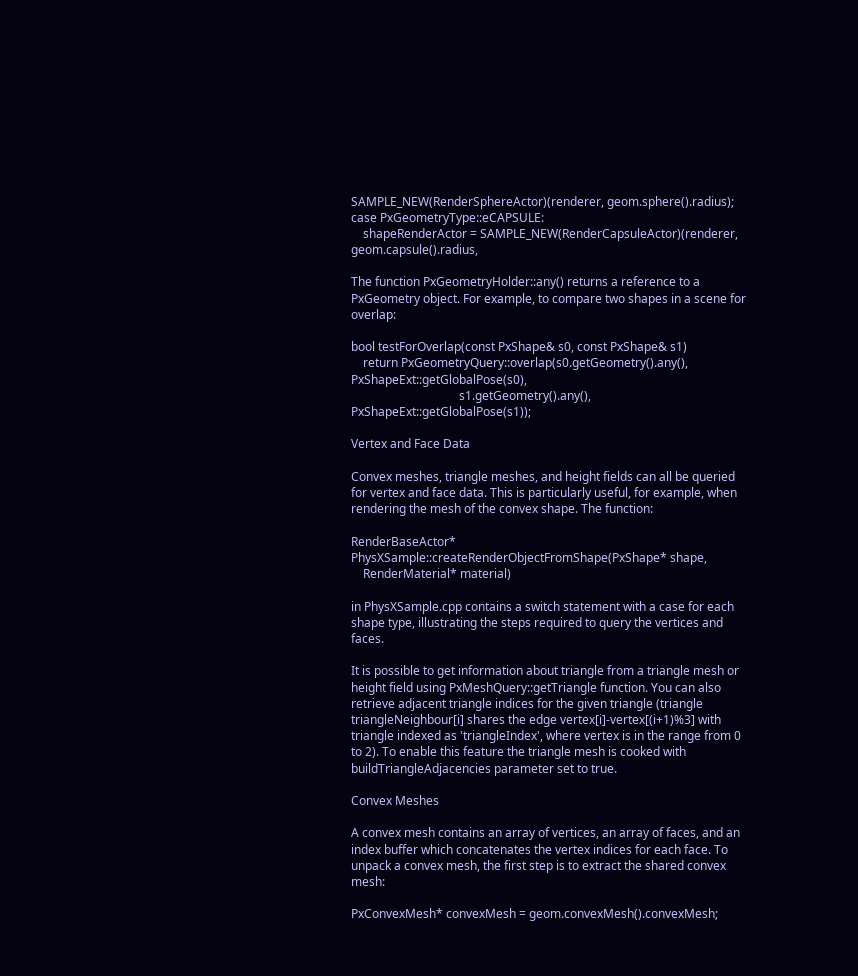SAMPLE_NEW(RenderSphereActor)(renderer, geom.sphere().radius);
case PxGeometryType::eCAPSULE:
    shapeRenderActor = SAMPLE_NEW(RenderCapsuleActor)(renderer, geom.capsule().radius,

The function PxGeometryHolder::any() returns a reference to a PxGeometry object. For example, to compare two shapes in a scene for overlap:

bool testForOverlap(const PxShape& s0, const PxShape& s1)
    return PxGeometryQuery::overlap(s0.getGeometry().any(), PxShapeExt::getGlobalPose(s0),
                                    s1.getGeometry().any(), PxShapeExt::getGlobalPose(s1));

Vertex and Face Data

Convex meshes, triangle meshes, and height fields can all be queried for vertex and face data. This is particularly useful, for example, when rendering the mesh of the convex shape. The function:

RenderBaseActor* PhysXSample::createRenderObjectFromShape(PxShape* shape,
    RenderMaterial* material)

in PhysXSample.cpp contains a switch statement with a case for each shape type, illustrating the steps required to query the vertices and faces.

It is possible to get information about triangle from a triangle mesh or height field using PxMeshQuery::getTriangle function. You can also retrieve adjacent triangle indices for the given triangle (triangle triangleNeighbour[i] shares the edge vertex[i]-vertex[(i+1)%3] with triangle indexed as 'triangleIndex', where vertex is in the range from 0 to 2). To enable this feature the triangle mesh is cooked with buildTriangleAdjacencies parameter set to true.

Convex Meshes

A convex mesh contains an array of vertices, an array of faces, and an index buffer which concatenates the vertex indices for each face. To unpack a convex mesh, the first step is to extract the shared convex mesh:

PxConvexMesh* convexMesh = geom.convexMesh().convexMesh;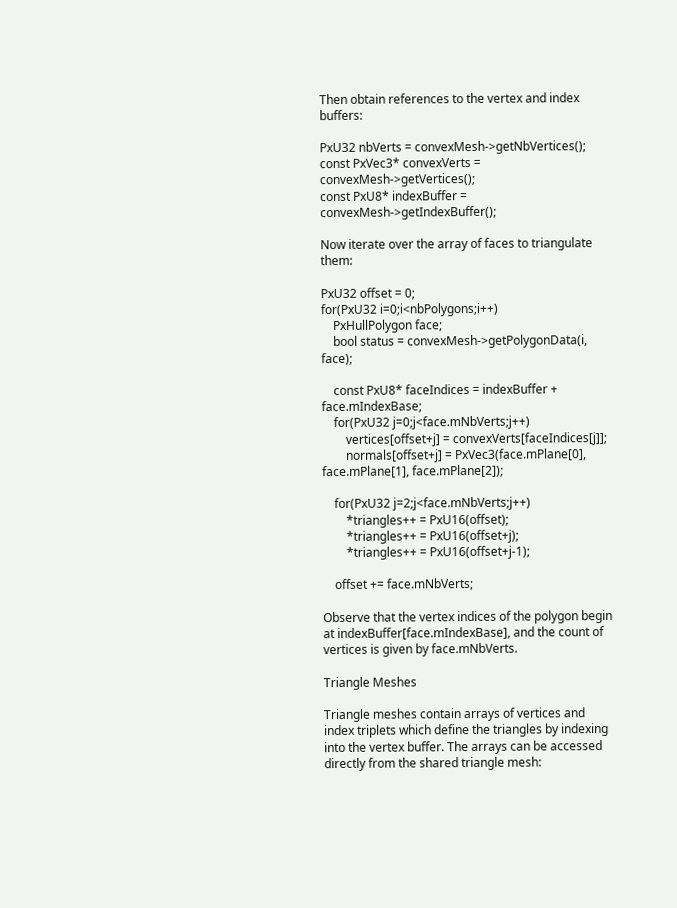Then obtain references to the vertex and index buffers:

PxU32 nbVerts = convexMesh->getNbVertices();
const PxVec3* convexVerts = convexMesh->getVertices();
const PxU8* indexBuffer = convexMesh->getIndexBuffer();

Now iterate over the array of faces to triangulate them:

PxU32 offset = 0;
for(PxU32 i=0;i<nbPolygons;i++)
    PxHullPolygon face;
    bool status = convexMesh->getPolygonData(i, face);

    const PxU8* faceIndices = indexBuffer + face.mIndexBase;
    for(PxU32 j=0;j<face.mNbVerts;j++)
        vertices[offset+j] = convexVerts[faceIndices[j]];
        normals[offset+j] = PxVec3(face.mPlane[0], face.mPlane[1], face.mPlane[2]);

    for(PxU32 j=2;j<face.mNbVerts;j++)
        *triangles++ = PxU16(offset);
        *triangles++ = PxU16(offset+j);
        *triangles++ = PxU16(offset+j-1);

    offset += face.mNbVerts;

Observe that the vertex indices of the polygon begin at indexBuffer[face.mIndexBase], and the count of vertices is given by face.mNbVerts.

Triangle Meshes

Triangle meshes contain arrays of vertices and index triplets which define the triangles by indexing into the vertex buffer. The arrays can be accessed directly from the shared triangle mesh: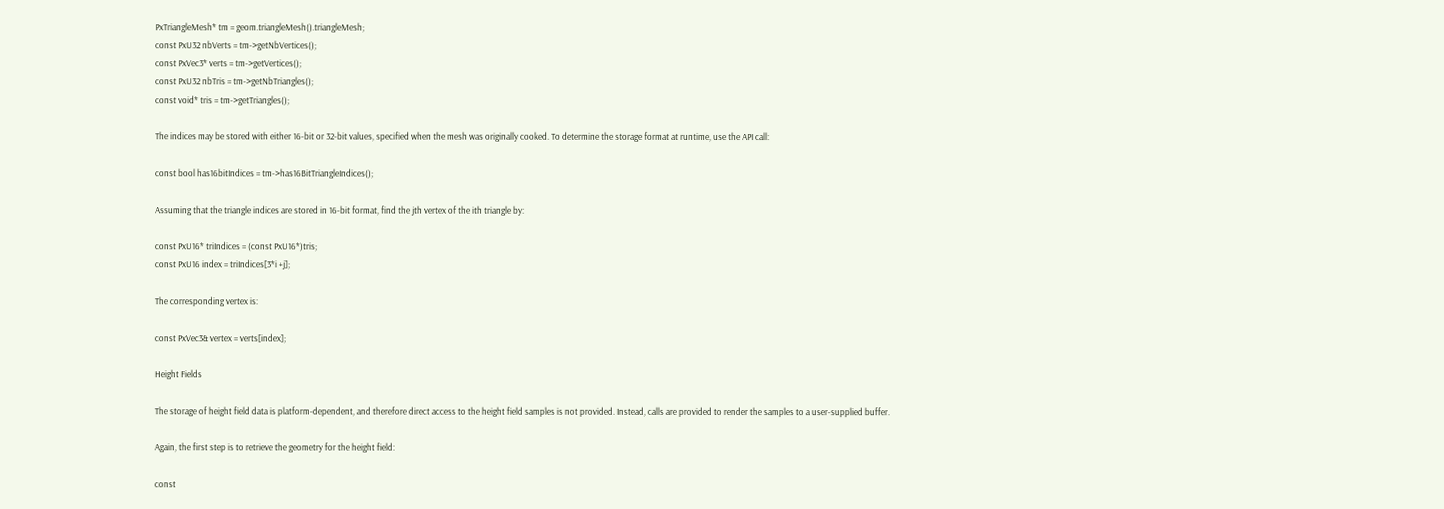PxTriangleMesh* tm = geom.triangleMesh().triangleMesh;
const PxU32 nbVerts = tm->getNbVertices();
const PxVec3* verts = tm->getVertices();
const PxU32 nbTris = tm->getNbTriangles();
const void* tris = tm->getTriangles();

The indices may be stored with either 16-bit or 32-bit values, specified when the mesh was originally cooked. To determine the storage format at runtime, use the API call:

const bool has16bitIndices = tm->has16BitTriangleIndices();

Assuming that the triangle indices are stored in 16-bit format, find the jth vertex of the ith triangle by:

const PxU16* triIndices = (const PxU16*)tris;
const PxU16 index = triIndices[3*i +j];

The corresponding vertex is:

const PxVec3& vertex = verts[index];

Height Fields

The storage of height field data is platform-dependent, and therefore direct access to the height field samples is not provided. Instead, calls are provided to render the samples to a user-supplied buffer.

Again, the first step is to retrieve the geometry for the height field:

const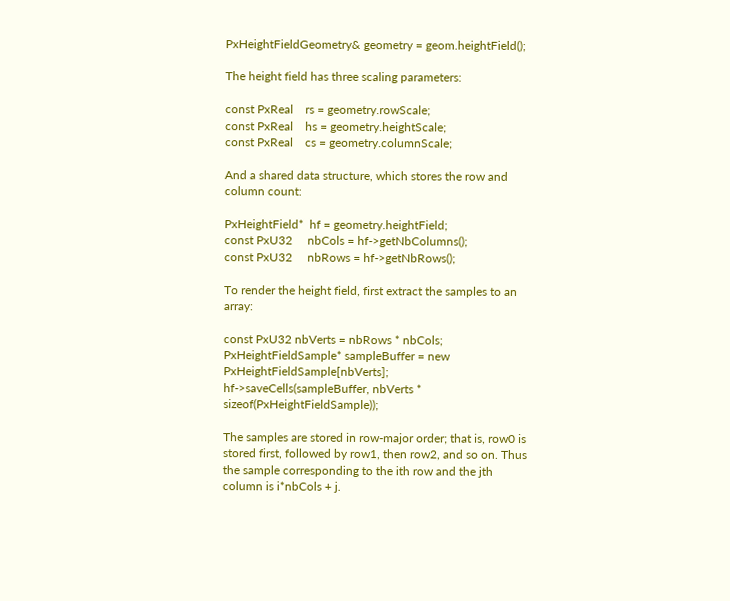PxHeightFieldGeometry& geometry = geom.heightField();

The height field has three scaling parameters:

const PxReal    rs = geometry.rowScale;
const PxReal    hs = geometry.heightScale;
const PxReal    cs = geometry.columnScale;

And a shared data structure, which stores the row and column count:

PxHeightField*  hf = geometry.heightField;
const PxU32     nbCols = hf->getNbColumns();
const PxU32     nbRows = hf->getNbRows();

To render the height field, first extract the samples to an array:

const PxU32 nbVerts = nbRows * nbCols;
PxHeightFieldSample* sampleBuffer = new PxHeightFieldSample[nbVerts];
hf->saveCells(sampleBuffer, nbVerts * sizeof(PxHeightFieldSample));

The samples are stored in row-major order; that is, row0 is stored first, followed by row1, then row2, and so on. Thus the sample corresponding to the ith row and the jth column is i*nbCols + j.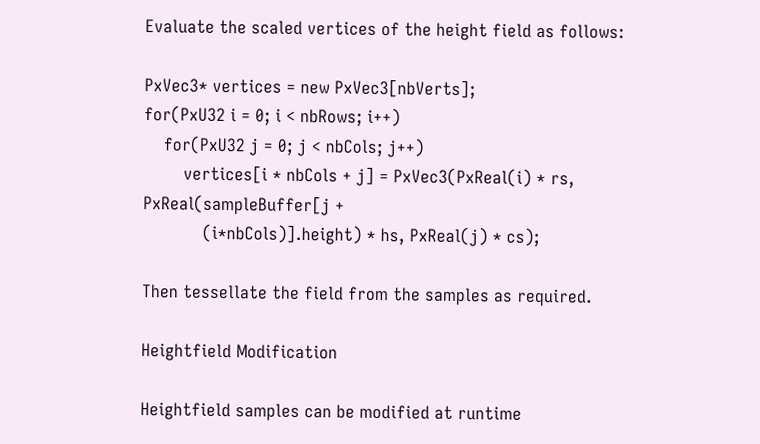Evaluate the scaled vertices of the height field as follows:

PxVec3* vertices = new PxVec3[nbVerts];
for(PxU32 i = 0; i < nbRows; i++)
    for(PxU32 j = 0; j < nbCols; j++)
        vertices[i * nbCols + j] = PxVec3(PxReal(i) * rs, PxReal(sampleBuffer[j +
            (i*nbCols)].height) * hs, PxReal(j) * cs);

Then tessellate the field from the samples as required.

Heightfield Modification

Heightfield samples can be modified at runtime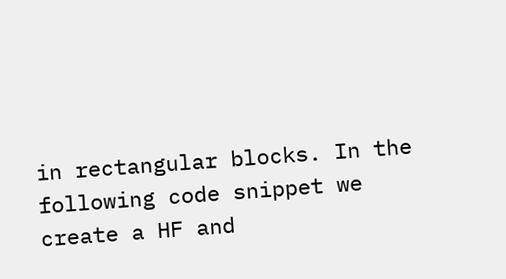in rectangular blocks. In the following code snippet we create a HF and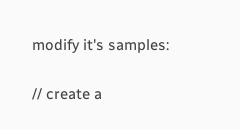modify it's samples:

// create a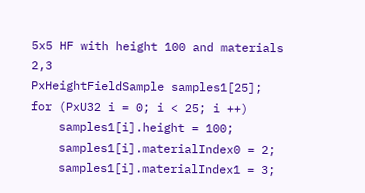5x5 HF with height 100 and materials 2,3
PxHeightFieldSample samples1[25];
for (PxU32 i = 0; i < 25; i ++)
    samples1[i].height = 100;
    samples1[i].materialIndex0 = 2;
    samples1[i].materialIndex1 = 3;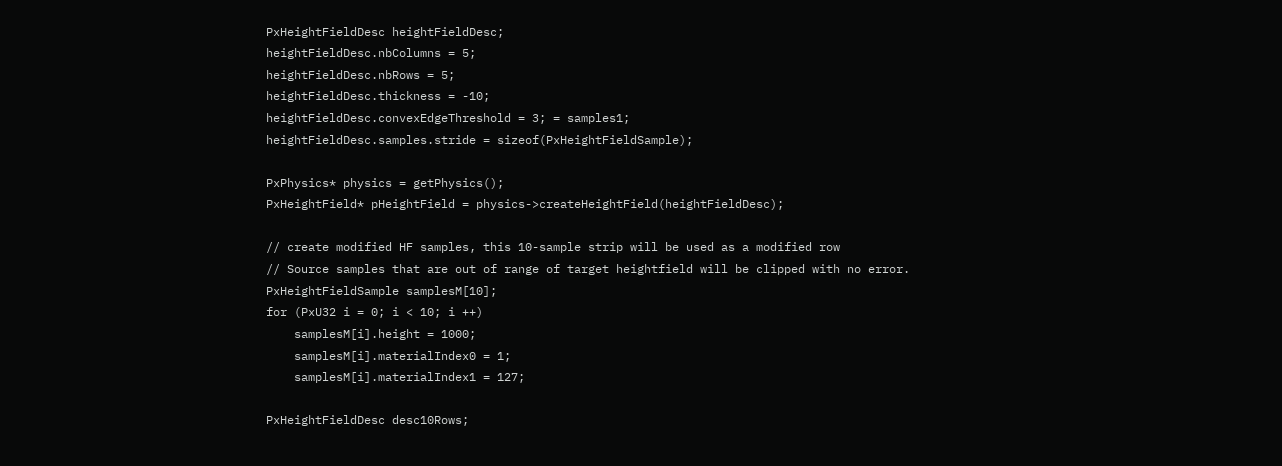PxHeightFieldDesc heightFieldDesc;
heightFieldDesc.nbColumns = 5;
heightFieldDesc.nbRows = 5;
heightFieldDesc.thickness = -10;
heightFieldDesc.convexEdgeThreshold = 3; = samples1;
heightFieldDesc.samples.stride = sizeof(PxHeightFieldSample);

PxPhysics* physics = getPhysics();
PxHeightField* pHeightField = physics->createHeightField(heightFieldDesc);

// create modified HF samples, this 10-sample strip will be used as a modified row
// Source samples that are out of range of target heightfield will be clipped with no error.
PxHeightFieldSample samplesM[10];
for (PxU32 i = 0; i < 10; i ++)
    samplesM[i].height = 1000;
    samplesM[i].materialIndex0 = 1;
    samplesM[i].materialIndex1 = 127;

PxHeightFieldDesc desc10Rows;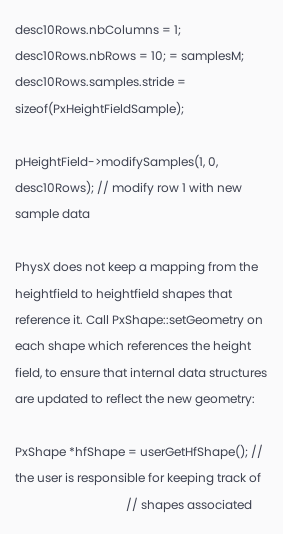desc10Rows.nbColumns = 1;
desc10Rows.nbRows = 10; = samplesM;
desc10Rows.samples.stride = sizeof(PxHeightFieldSample);

pHeightField->modifySamples(1, 0, desc10Rows); // modify row 1 with new sample data

PhysX does not keep a mapping from the heightfield to heightfield shapes that reference it. Call PxShape::setGeometry on each shape which references the height field, to ensure that internal data structures are updated to reflect the new geometry:

PxShape *hfShape = userGetHfShape(); // the user is responsible for keeping track of
                                     // shapes associated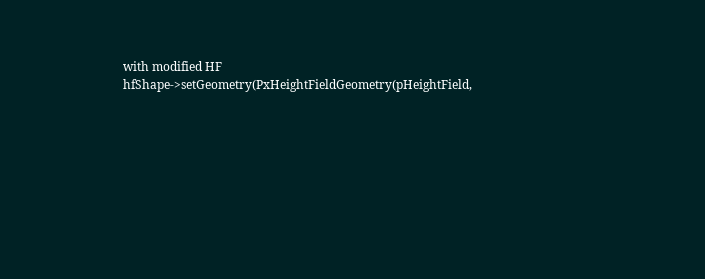with modified HF
hfShape->setGeometry(PxHeightFieldGeometry(pHeightField,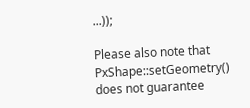...));

Please also note that PxShape::setGeometry() does not guarantee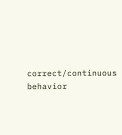correct/continuous behavior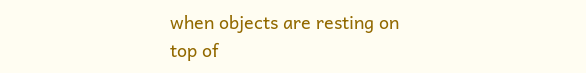when objects are resting on top of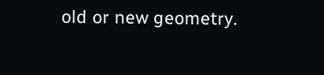old or new geometry.